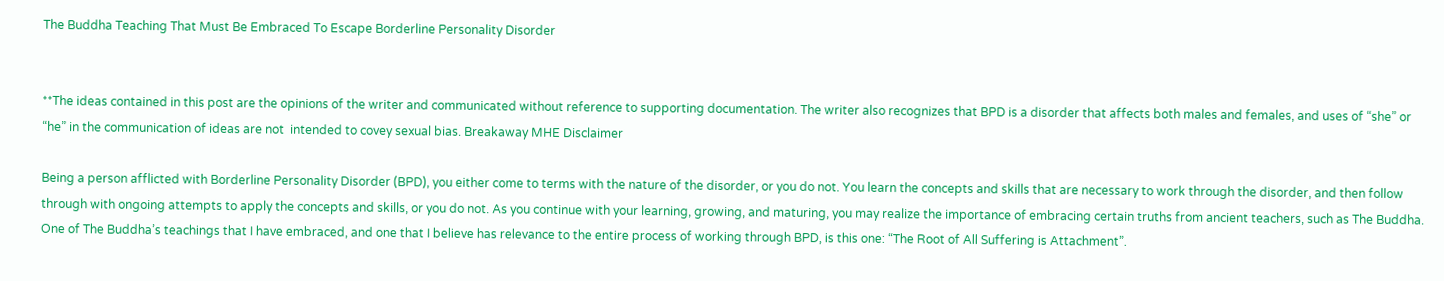The Buddha Teaching That Must Be Embraced To Escape Borderline Personality Disorder


**The ideas contained in this post are the opinions of the writer and communicated without reference to supporting documentation. The writer also recognizes that BPD is a disorder that affects both males and females, and uses of “she” or “he” in the communication of ideas are not  intended to covey sexual bias. Breakaway MHE Disclaimer

Being a person afflicted with Borderline Personality Disorder (BPD), you either come to terms with the nature of the disorder, or you do not. You learn the concepts and skills that are necessary to work through the disorder, and then follow through with ongoing attempts to apply the concepts and skills, or you do not. As you continue with your learning, growing, and maturing, you may realize the importance of embracing certain truths from ancient teachers, such as The Buddha. One of The Buddha’s teachings that I have embraced, and one that I believe has relevance to the entire process of working through BPD, is this one: “The Root of All Suffering is Attachment”.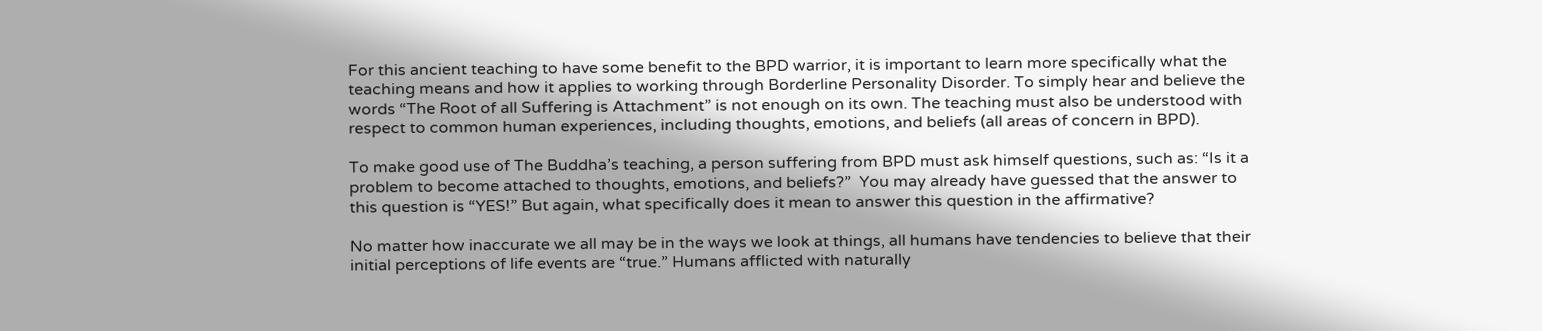For this ancient teaching to have some benefit to the BPD warrior, it is important to learn more specifically what the teaching means and how it applies to working through Borderline Personality Disorder. To simply hear and believe the words “The Root of all Suffering is Attachment” is not enough on its own. The teaching must also be understood with respect to common human experiences, including thoughts, emotions, and beliefs (all areas of concern in BPD).

To make good use of The Buddha’s teaching, a person suffering from BPD must ask himself questions, such as: “Is it a problem to become attached to thoughts, emotions, and beliefs?”  You may already have guessed that the answer to this question is “YES!” But again, what specifically does it mean to answer this question in the affirmative?

No matter how inaccurate we all may be in the ways we look at things, all humans have tendencies to believe that their initial perceptions of life events are “true.” Humans afflicted with naturally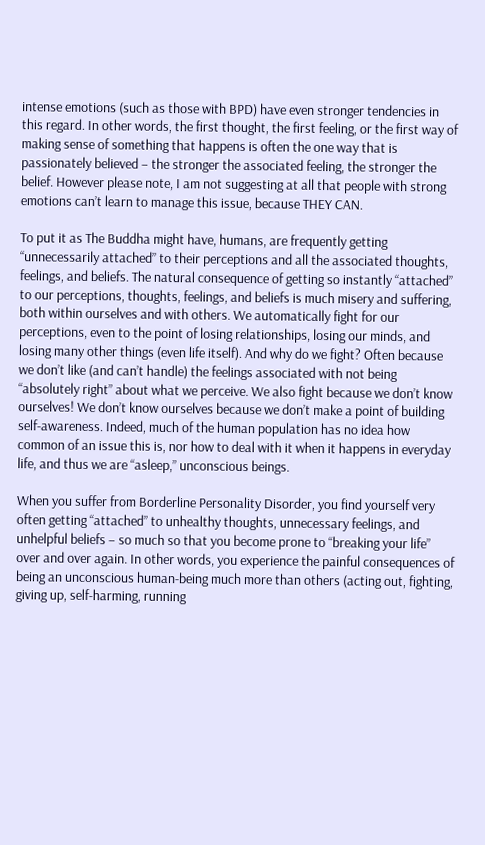intense emotions (such as those with BPD) have even stronger tendencies in this regard. In other words, the first thought, the first feeling, or the first way of making sense of something that happens is often the one way that is passionately believed – the stronger the associated feeling, the stronger the belief. However please note, I am not suggesting at all that people with strong emotions can’t learn to manage this issue, because THEY CAN.

To put it as The Buddha might have, humans, are frequently getting “unnecessarily attached” to their perceptions and all the associated thoughts, feelings, and beliefs. The natural consequence of getting so instantly “attached” to our perceptions, thoughts, feelings, and beliefs is much misery and suffering, both within ourselves and with others. We automatically fight for our perceptions, even to the point of losing relationships, losing our minds, and losing many other things (even life itself). And why do we fight? Often because we don’t like (and can’t handle) the feelings associated with not being “absolutely right” about what we perceive. We also fight because we don’t know ourselves! We don’t know ourselves because we don’t make a point of building self-awareness. Indeed, much of the human population has no idea how common of an issue this is, nor how to deal with it when it happens in everyday life, and thus we are “asleep,” unconscious beings.

When you suffer from Borderline Personality Disorder, you find yourself very often getting “attached” to unhealthy thoughts, unnecessary feelings, and unhelpful beliefs – so much so that you become prone to “breaking your life” over and over again. In other words, you experience the painful consequences of being an unconscious human-being much more than others (acting out, fighting, giving up, self-harming, running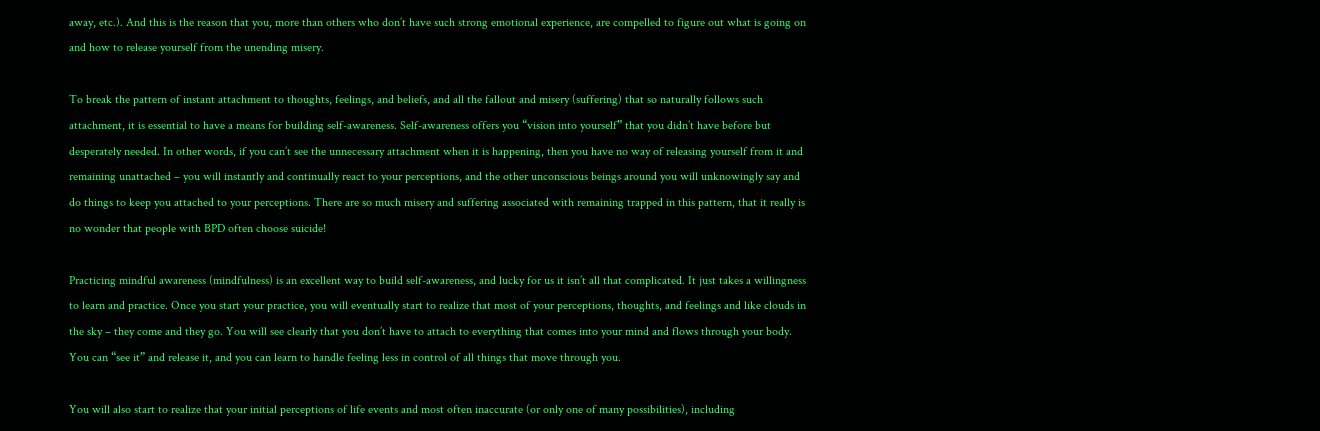away, etc.). And this is the reason that you, more than others who don’t have such strong emotional experience, are compelled to figure out what is going on and how to release yourself from the unending misery.

To break the pattern of instant attachment to thoughts, feelings, and beliefs, and all the fallout and misery (suffering) that so naturally follows such attachment, it is essential to have a means for building self-awareness. Self-awareness offers you “vision into yourself” that you didn’t have before but desperately needed. In other words, if you can’t see the unnecessary attachment when it is happening, then you have no way of releasing yourself from it and remaining unattached – you will instantly and continually react to your perceptions, and the other unconscious beings around you will unknowingly say and do things to keep you attached to your perceptions. There are so much misery and suffering associated with remaining trapped in this pattern, that it really is no wonder that people with BPD often choose suicide!

Practicing mindful awareness (mindfulness) is an excellent way to build self-awareness, and lucky for us it isn’t all that complicated. It just takes a willingness to learn and practice. Once you start your practice, you will eventually start to realize that most of your perceptions, thoughts, and feelings and like clouds in the sky – they come and they go. You will see clearly that you don’t have to attach to everything that comes into your mind and flows through your body. You can “see it” and release it, and you can learn to handle feeling less in control of all things that move through you.

You will also start to realize that your initial perceptions of life events and most often inaccurate (or only one of many possibilities), including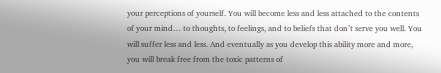your perceptions of yourself. You will become less and less attached to the contents of your mind… to thoughts, to feelings, and to beliefs that don’t serve you well. You will suffer less and less. And eventually as you develop this ability more and more, you will break free from the toxic patterns of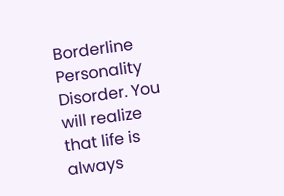Borderline Personality Disorder. You will realize that life is always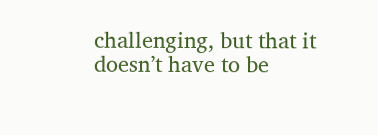challenging, but that it doesn’t have to be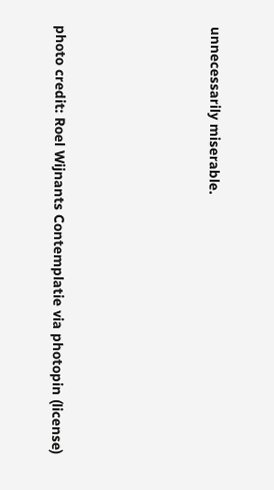unnecessarily miserable.







photo credit: Roel Wijnants Contemplatie via photopin (license)